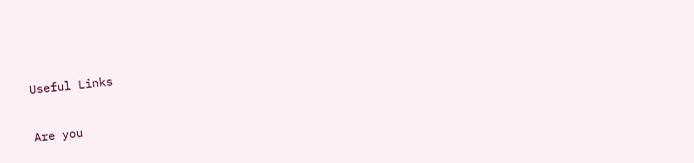Useful Links

Are you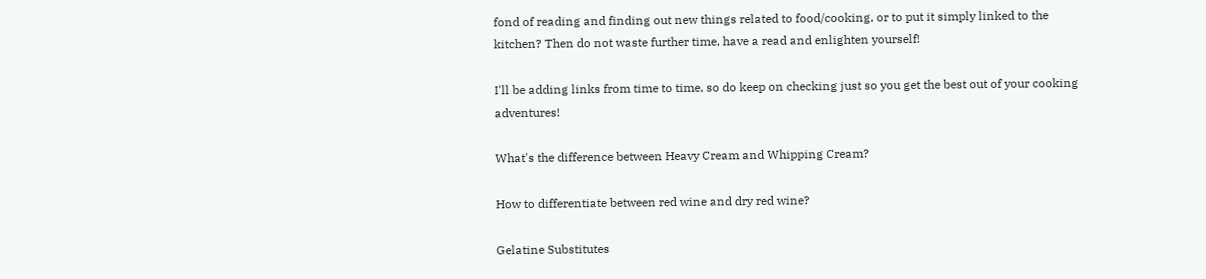fond of reading and finding out new things related to food/cooking, or to put it simply linked to the kitchen? Then do not waste further time, have a read and enlighten yourself!

I'll be adding links from time to time, so do keep on checking just so you get the best out of your cooking adventures!

What's the difference between Heavy Cream and Whipping Cream?

How to differentiate between red wine and dry red wine?

Gelatine Substitutes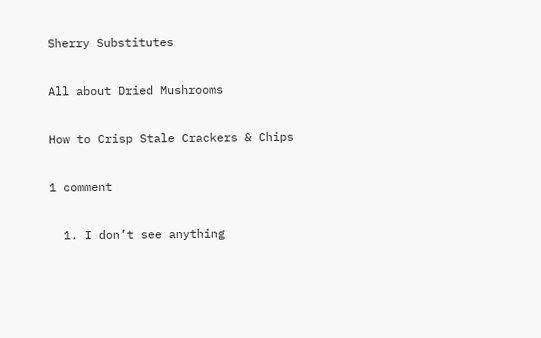Sherry Substitutes

All about Dried Mushrooms

How to Crisp Stale Crackers & Chips

1 comment

  1. I don’t see anything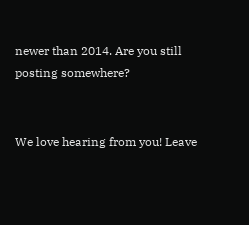newer than 2014. Are you still posting somewhere?


We love hearing from you! Leave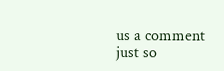us a comment just so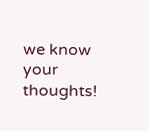we know your thoughts!